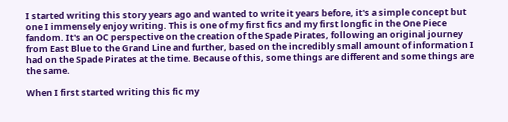I started writing this story years ago and wanted to write it years before, it's a simple concept but one I immensely enjoy writing. This is one of my first fics and my first longfic in the One Piece fandom. It's an OC perspective on the creation of the Spade Pirates, following an original journey from East Blue to the Grand Line and further, based on the incredibly small amount of information I had on the Spade Pirates at the time. Because of this, some things are different and some things are the same.

When I first started writing this fic my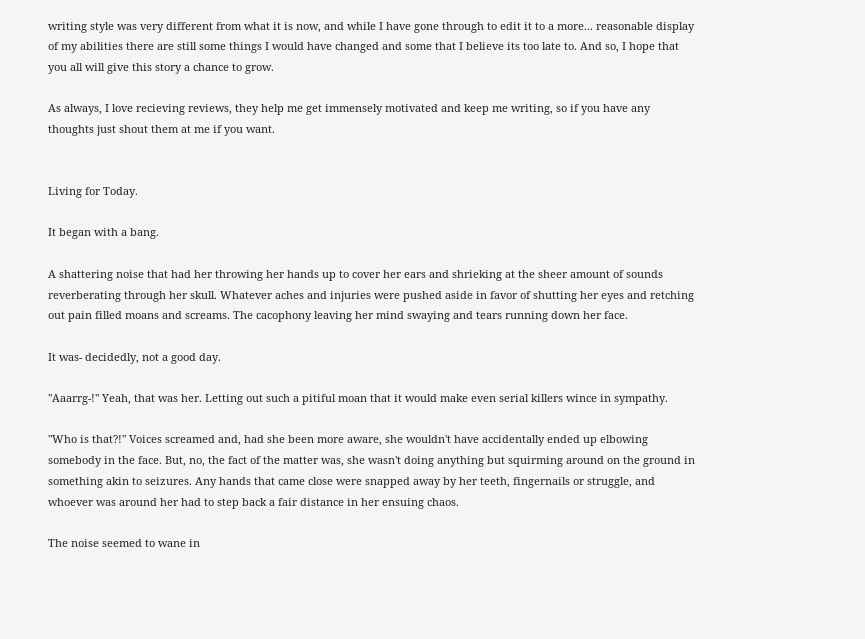writing style was very different from what it is now, and while I have gone through to edit it to a more... reasonable display of my abilities there are still some things I would have changed and some that I believe its too late to. And so, I hope that you all will give this story a chance to grow.

As always, I love recieving reviews, they help me get immensely motivated and keep me writing, so if you have any thoughts just shout them at me if you want.


Living for Today.

It began with a bang.

A shattering noise that had her throwing her hands up to cover her ears and shrieking at the sheer amount of sounds reverberating through her skull. Whatever aches and injuries were pushed aside in favor of shutting her eyes and retching out pain filled moans and screams. The cacophony leaving her mind swaying and tears running down her face.

It was- decidedly, not a good day.

"Aaarrg-!" Yeah, that was her. Letting out such a pitiful moan that it would make even serial killers wince in sympathy.

"Who is that?!" Voices screamed and, had she been more aware, she wouldn't have accidentally ended up elbowing somebody in the face. But, no, the fact of the matter was, she wasn't doing anything but squirming around on the ground in something akin to seizures. Any hands that came close were snapped away by her teeth, fingernails or struggle, and whoever was around her had to step back a fair distance in her ensuing chaos.

The noise seemed to wane in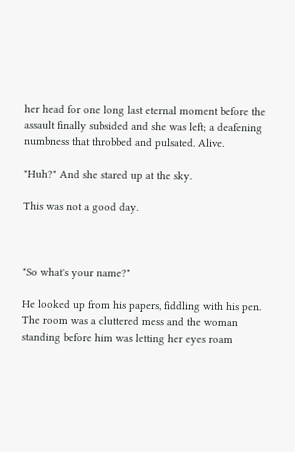her head for one long last eternal moment before the assault finally subsided and she was left; a deafening numbness that throbbed and pulsated. Alive.

"Huh?" And she stared up at the sky.

This was not a good day.



"So what's your name?"

He looked up from his papers, fiddling with his pen. The room was a cluttered mess and the woman standing before him was letting her eyes roam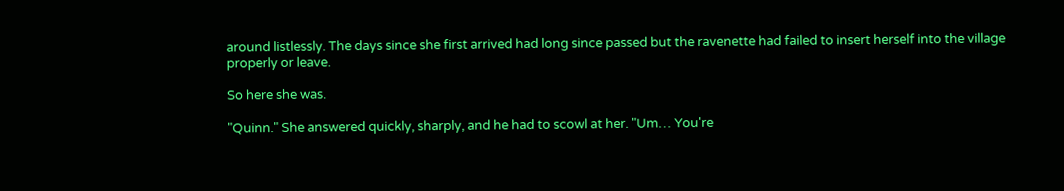around listlessly. The days since she first arrived had long since passed but the ravenette had failed to insert herself into the village properly or leave.

So here she was.

"Quinn." She answered quickly, sharply, and he had to scowl at her. "Um… You're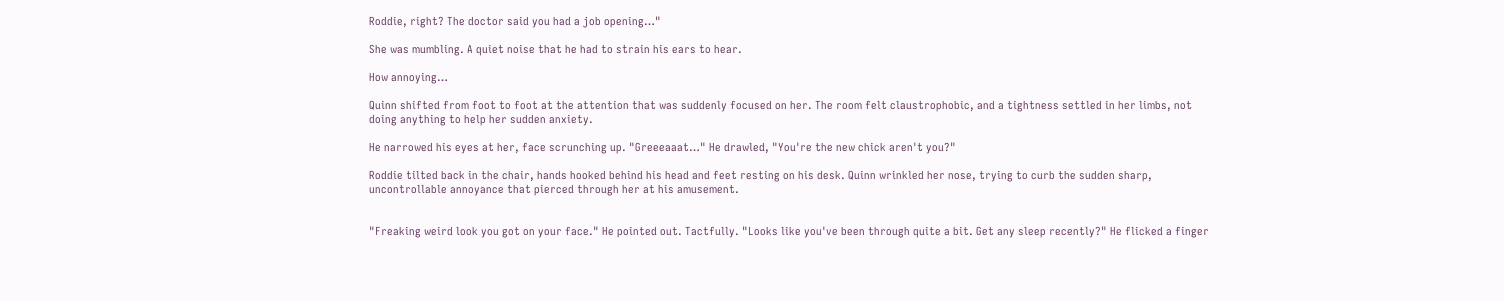Roddie, right? The doctor said you had a job opening…"

She was mumbling. A quiet noise that he had to strain his ears to hear.

How annoying…

Quinn shifted from foot to foot at the attention that was suddenly focused on her. The room felt claustrophobic, and a tightness settled in her limbs, not doing anything to help her sudden anxiety.

He narrowed his eyes at her, face scrunching up. "Greeeaaat…" He drawled, "You're the new chick aren't you?"

Roddie tilted back in the chair, hands hooked behind his head and feet resting on his desk. Quinn wrinkled her nose, trying to curb the sudden sharp, uncontrollable annoyance that pierced through her at his amusement.


"Freaking weird look you got on your face." He pointed out. Tactfully. "Looks like you've been through quite a bit. Get any sleep recently?" He flicked a finger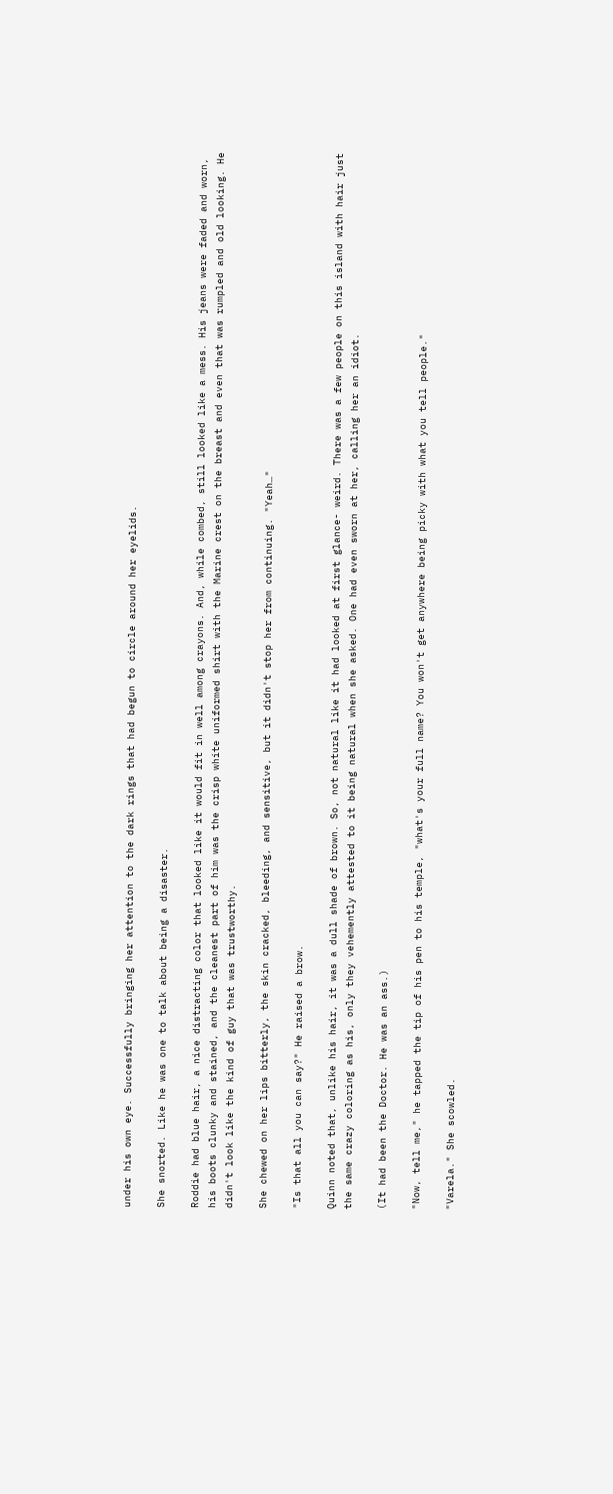under his own eye. Successfully bringing her attention to the dark rings that had begun to circle around her eyelids.

She snorted. Like he was one to talk about being a disaster.

Roddie had blue hair, a nice distracting color that looked like it would fit in well among crayons. And, while combed, still looked like a mess. His jeans were faded and worn, his boots clunky and stained, and the cleanest part of him was the crisp white uniformed shirt with the Marine crest on the breast and even that was rumpled and old looking. He didn't look like the kind of guy that was trustworthy.

She chewed on her lips bitterly, the skin cracked, bleeding, and sensitive, but it didn't stop her from continuing. "Yeah…"

"Is that all you can say?" He raised a brow.

Quinn noted that, unlike his hair, it was a dull shade of brown. So, not natural like it had looked at first glance- weird. There was a few people on this island with hair just the same crazy coloring as his, only they vehemently attested to it being natural when she asked. One had even sworn at her, calling her an idiot.

(It had been the Doctor. He was an ass.)

"Now, tell me," he tapped the tip of his pen to his temple, "what's your full name? You won't get anywhere being picky with what you tell people."

"Varela." She scowled.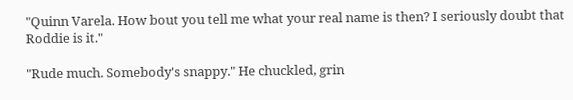"Quinn Varela. How bout you tell me what your real name is then? I seriously doubt that Roddie is it."

"Rude much. Somebody's snappy." He chuckled, grin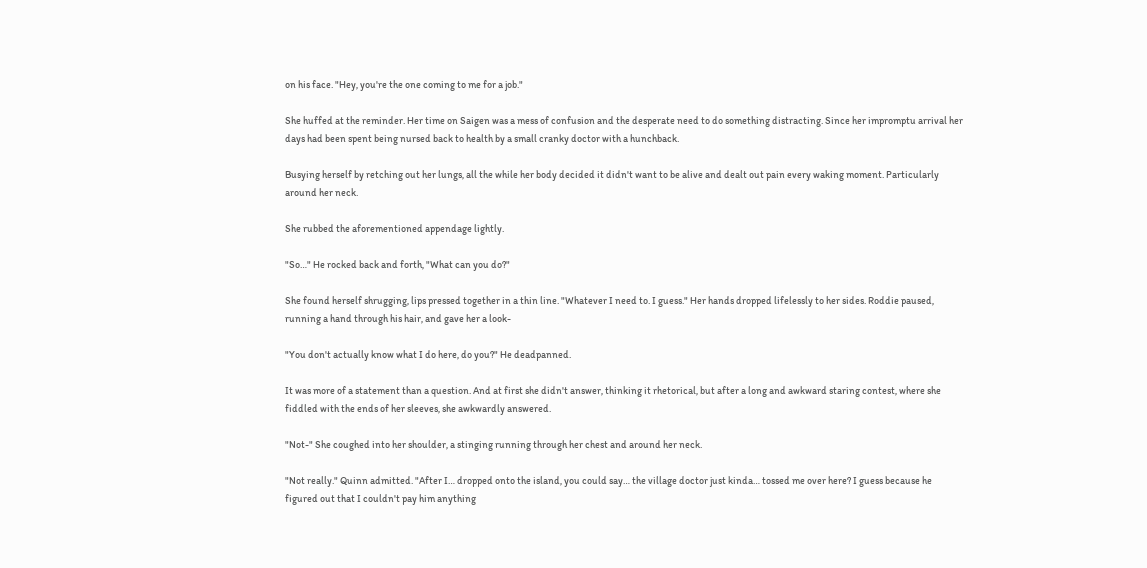on his face. "Hey, you're the one coming to me for a job."

She huffed at the reminder. Her time on Saigen was a mess of confusion and the desperate need to do something distracting. Since her impromptu arrival her days had been spent being nursed back to health by a small cranky doctor with a hunchback.

Busying herself by retching out her lungs, all the while her body decided it didn't want to be alive and dealt out pain every waking moment. Particularly around her neck.

She rubbed the aforementioned appendage lightly.

"So…" He rocked back and forth, "What can you do?"

She found herself shrugging, lips pressed together in a thin line. "Whatever I need to. I guess." Her hands dropped lifelessly to her sides. Roddie paused, running a hand through his hair, and gave her a look-

"You don't actually know what I do here, do you?" He deadpanned.

It was more of a statement than a question. And at first she didn't answer, thinking it rhetorical, but after a long and awkward staring contest, where she fiddled with the ends of her sleeves, she awkwardly answered.

"Not-" She coughed into her shoulder, a stinging running through her chest and around her neck.

"Not really." Quinn admitted. "After I… dropped onto the island, you could say… the village doctor just kinda… tossed me over here? I guess because he figured out that I couldn't pay him anything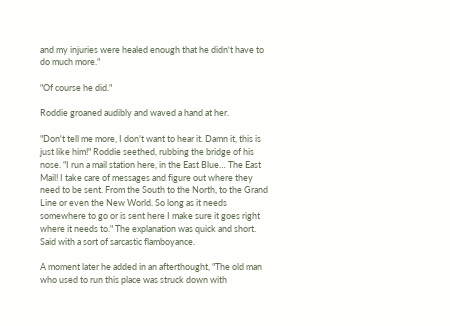and my injuries were healed enough that he didn't have to do much more."

"Of course he did."

Roddie groaned audibly and waved a hand at her.

"Don't tell me more, I don't want to hear it. Damn it, this is just like him!" Roddie seethed, rubbing the bridge of his nose. "I run a mail station here, in the East Blue… The East Mail! I take care of messages and figure out where they need to be sent. From the South to the North, to the Grand Line or even the New World. So long as it needs somewhere to go or is sent here I make sure it goes right where it needs to." The explanation was quick and short. Said with a sort of sarcastic flamboyance.

A moment later he added in an afterthought, "The old man who used to run this place was struck down with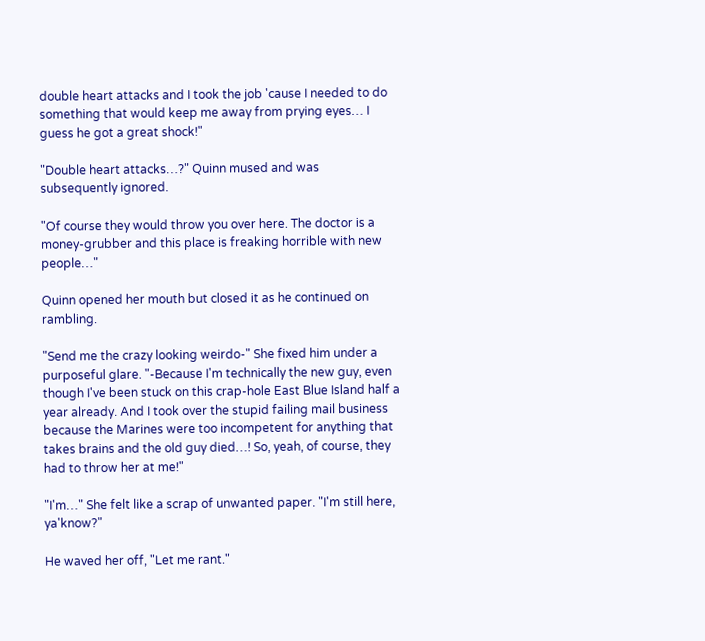double heart attacks and I took the job 'cause I needed to do something that would keep me away from prying eyes… I guess he got a great shock!"

"Double heart attacks…?" Quinn mused and was subsequently ignored.

"Of course they would throw you over here. The doctor is a money-grubber and this place is freaking horrible with new people…"

Quinn opened her mouth but closed it as he continued on rambling.

"Send me the crazy looking weirdo-" She fixed him under a purposeful glare. "-Because I'm technically the new guy, even though I've been stuck on this crap-hole East Blue Island half a year already. And I took over the stupid failing mail business because the Marines were too incompetent for anything that takes brains and the old guy died…! So, yeah, of course, they had to throw her at me!"

"I'm…" She felt like a scrap of unwanted paper. "I'm still here, ya'know?"

He waved her off, "Let me rant."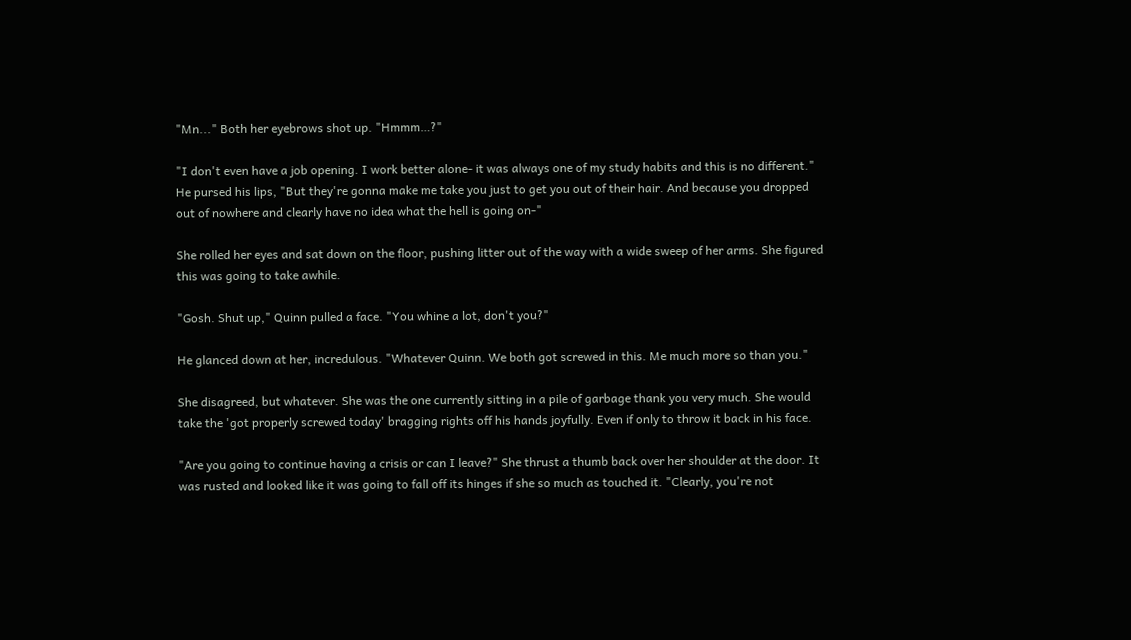"Mn..." Both her eyebrows shot up. "Hmmm…?"

"I don't even have a job opening. I work better alone- it was always one of my study habits and this is no different." He pursed his lips, "But they're gonna make me take you just to get you out of their hair. And because you dropped out of nowhere and clearly have no idea what the hell is going on-"

She rolled her eyes and sat down on the floor, pushing litter out of the way with a wide sweep of her arms. She figured this was going to take awhile.

"Gosh. Shut up," Quinn pulled a face. "You whine a lot, don't you?"

He glanced down at her, incredulous. "Whatever Quinn. We both got screwed in this. Me much more so than you."

She disagreed, but whatever. She was the one currently sitting in a pile of garbage thank you very much. She would take the 'got properly screwed today' bragging rights off his hands joyfully. Even if only to throw it back in his face.

"Are you going to continue having a crisis or can I leave?" She thrust a thumb back over her shoulder at the door. It was rusted and looked like it was going to fall off its hinges if she so much as touched it. "Clearly, you're not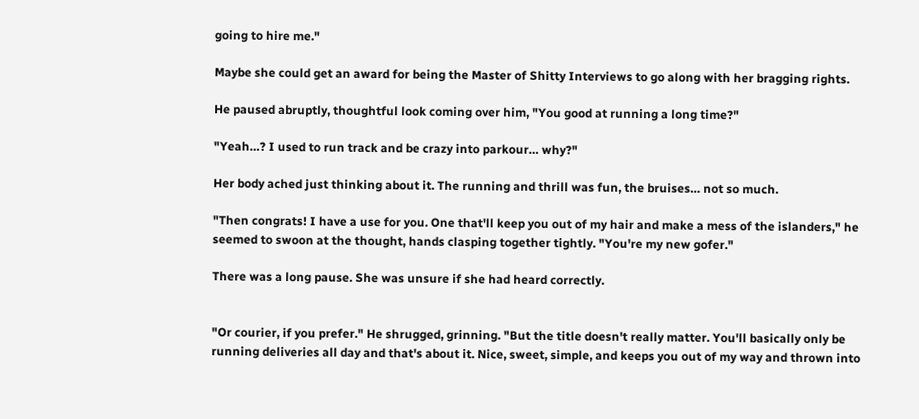going to hire me."

Maybe she could get an award for being the Master of Shitty Interviews to go along with her bragging rights.

He paused abruptly, thoughtful look coming over him, "You good at running a long time?"

"Yeah…? I used to run track and be crazy into parkour… why?"

Her body ached just thinking about it. The running and thrill was fun, the bruises… not so much.

"Then congrats! I have a use for you. One that'll keep you out of my hair and make a mess of the islanders," he seemed to swoon at the thought, hands clasping together tightly. "You're my new gofer."

There was a long pause. She was unsure if she had heard correctly.


"Or courier, if you prefer." He shrugged, grinning. "But the title doesn't really matter. You'll basically only be running deliveries all day and that's about it. Nice, sweet, simple, and keeps you out of my way and thrown into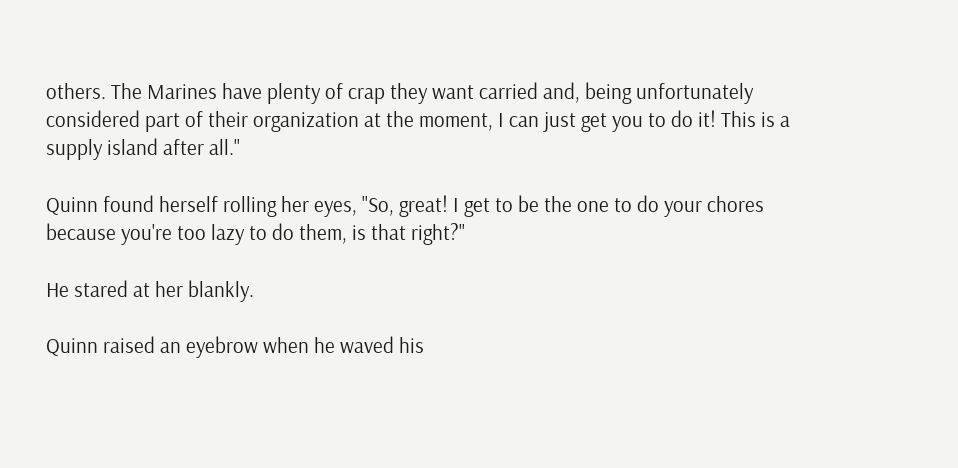others. The Marines have plenty of crap they want carried and, being unfortunately considered part of their organization at the moment, I can just get you to do it! This is a supply island after all."

Quinn found herself rolling her eyes, "So, great! I get to be the one to do your chores because you're too lazy to do them, is that right?"

He stared at her blankly.

Quinn raised an eyebrow when he waved his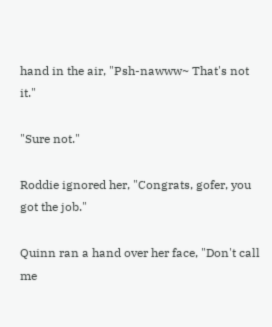hand in the air, "Psh-nawww~ That's not it."

"Sure not."

Roddie ignored her, "Congrats, gofer, you got the job."

Quinn ran a hand over her face, "Don't call me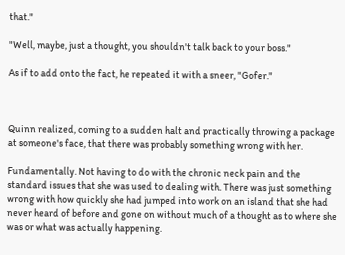that."

"Well, maybe, just a thought, you shouldn't talk back to your boss."

As if to add onto the fact, he repeated it with a sneer, "Gofer."



Quinn realized, coming to a sudden halt and practically throwing a package at someone's face, that there was probably something wrong with her.

Fundamentally. Not having to do with the chronic neck pain and the standard issues that she was used to dealing with. There was just something wrong with how quickly she had jumped into work on an island that she had never heard of before and gone on without much of a thought as to where she was or what was actually happening.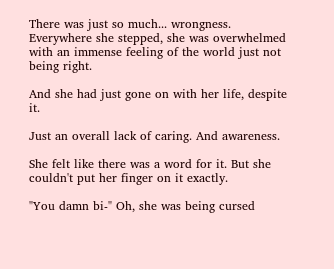There was just so much... wrongness. Everywhere she stepped, she was overwhelmed with an immense feeling of the world just not being right.

And she had just gone on with her life, despite it.

Just an overall lack of caring. And awareness.

She felt like there was a word for it. But she couldn't put her finger on it exactly.

"You damn bi-" Oh, she was being cursed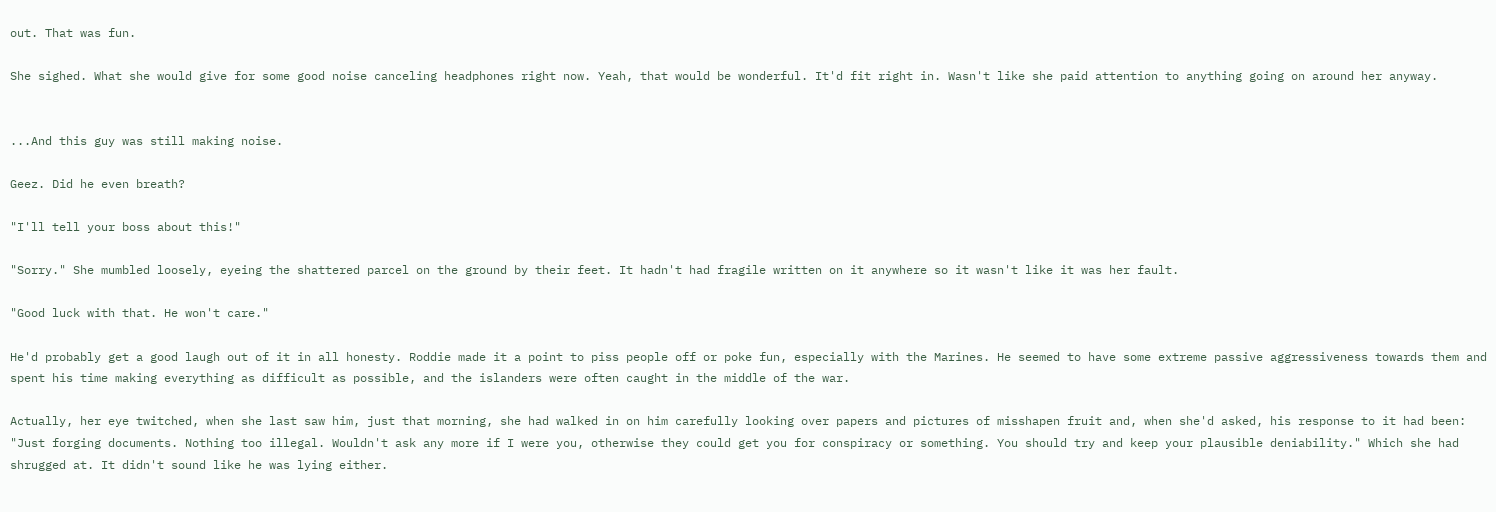out. That was fun.

She sighed. What she would give for some good noise canceling headphones right now. Yeah, that would be wonderful. It'd fit right in. Wasn't like she paid attention to anything going on around her anyway.


...And this guy was still making noise.

Geez. Did he even breath?

"I'll tell your boss about this!"

"Sorry." She mumbled loosely, eyeing the shattered parcel on the ground by their feet. It hadn't had fragile written on it anywhere so it wasn't like it was her fault.

"Good luck with that. He won't care."

He'd probably get a good laugh out of it in all honesty. Roddie made it a point to piss people off or poke fun, especially with the Marines. He seemed to have some extreme passive aggressiveness towards them and spent his time making everything as difficult as possible, and the islanders were often caught in the middle of the war.

Actually, her eye twitched, when she last saw him, just that morning, she had walked in on him carefully looking over papers and pictures of misshapen fruit and, when she'd asked, his response to it had been: "Just forging documents. Nothing too illegal. Wouldn't ask any more if I were you, otherwise they could get you for conspiracy or something. You should try and keep your plausible deniability." Which she had shrugged at. It didn't sound like he was lying either.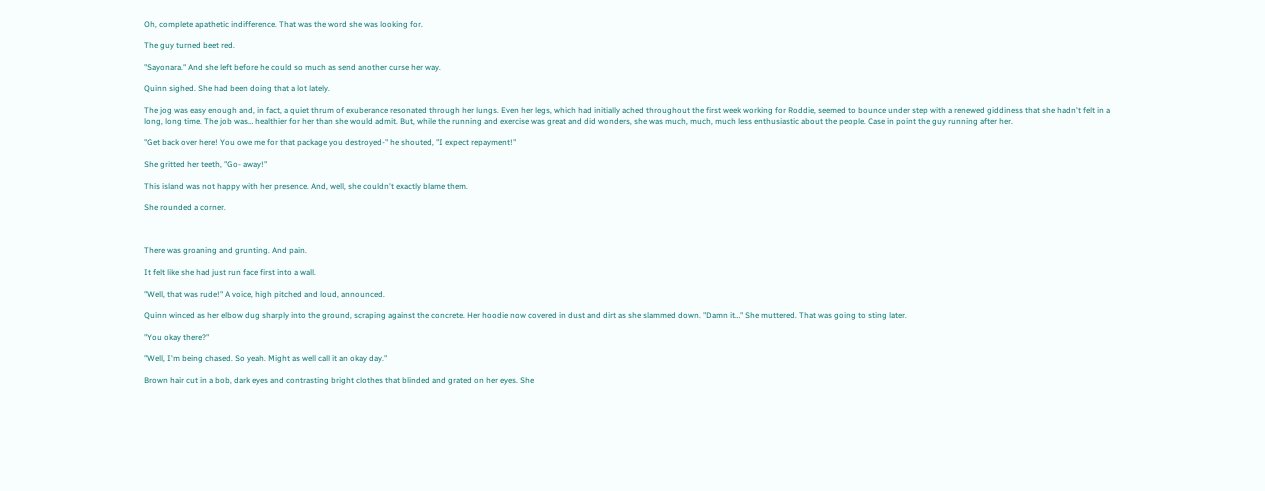Oh, complete apathetic indifference. That was the word she was looking for.

The guy turned beet red.

"Sayonara." And she left before he could so much as send another curse her way.

Quinn sighed. She had been doing that a lot lately.

The jog was easy enough and, in fact, a quiet thrum of exuberance resonated through her lungs. Even her legs, which had initially ached throughout the first week working for Roddie, seemed to bounce under step with a renewed giddiness that she hadn't felt in a long, long time. The job was… healthier for her than she would admit. But, while the running and exercise was great and did wonders, she was much, much, much less enthusiastic about the people. Case in point the guy running after her.

"Get back over here! You owe me for that package you destroyed-" he shouted, "I expect repayment!"

She gritted her teeth, "Go- away!"

This island was not happy with her presence. And, well, she couldn't exactly blame them.

She rounded a corner.



There was groaning and grunting. And pain.

It felt like she had just run face first into a wall.

"Well, that was rude!" A voice, high pitched and loud, announced.

Quinn winced as her elbow dug sharply into the ground, scraping against the concrete. Her hoodie now covered in dust and dirt as she slammed down. "Damn it…" She muttered. That was going to sting later.

"You okay there?"

"Well, I'm being chased. So yeah. Might as well call it an okay day."

Brown hair cut in a bob, dark eyes and contrasting bright clothes that blinded and grated on her eyes. She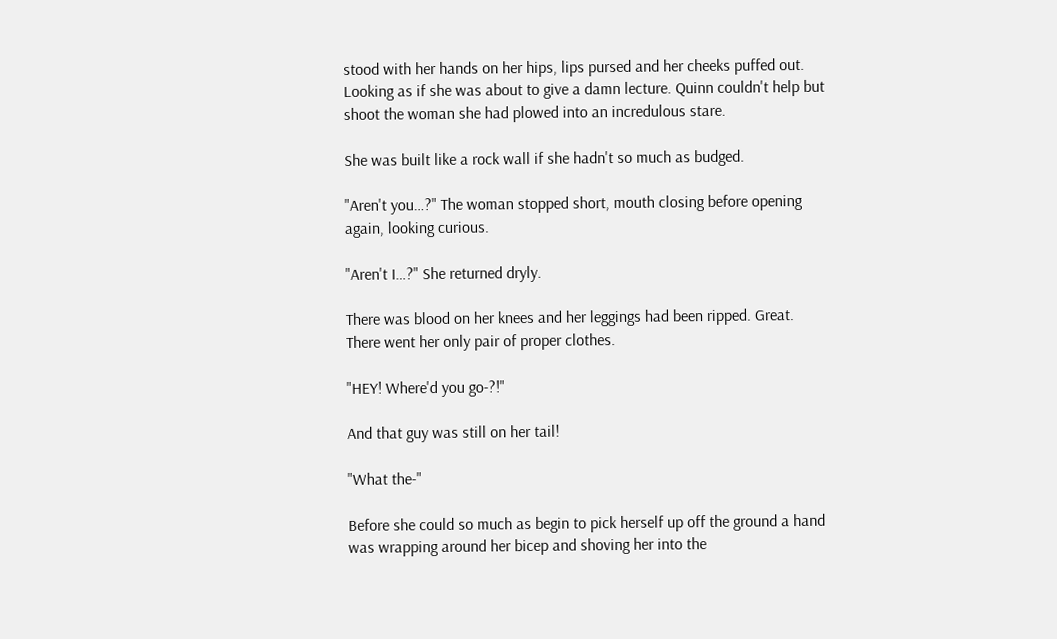stood with her hands on her hips, lips pursed and her cheeks puffed out. Looking as if she was about to give a damn lecture. Quinn couldn't help but shoot the woman she had plowed into an incredulous stare.

She was built like a rock wall if she hadn't so much as budged.

"Aren't you…?" The woman stopped short, mouth closing before opening again, looking curious.

"Aren't I…?" She returned dryly.

There was blood on her knees and her leggings had been ripped. Great. There went her only pair of proper clothes.

"HEY! Where'd you go-?!"

And that guy was still on her tail!

"What the-"

Before she could so much as begin to pick herself up off the ground a hand was wrapping around her bicep and shoving her into the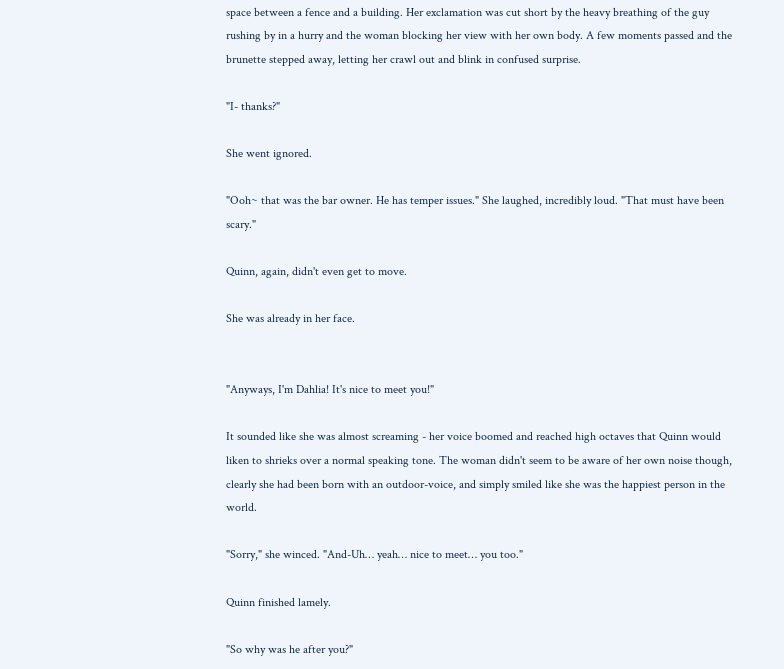space between a fence and a building. Her exclamation was cut short by the heavy breathing of the guy rushing by in a hurry and the woman blocking her view with her own body. A few moments passed and the brunette stepped away, letting her crawl out and blink in confused surprise.

"I- thanks?"

She went ignored.

"Ooh~ that was the bar owner. He has temper issues." She laughed, incredibly loud. "That must have been scary."

Quinn, again, didn't even get to move.

She was already in her face.


"Anyways, I'm Dahlia! It's nice to meet you!"

It sounded like she was almost screaming - her voice boomed and reached high octaves that Quinn would liken to shrieks over a normal speaking tone. The woman didn't seem to be aware of her own noise though, clearly she had been born with an outdoor-voice, and simply smiled like she was the happiest person in the world.

"Sorry," she winced. "And-Uh… yeah… nice to meet… you too."

Quinn finished lamely.

"So why was he after you?"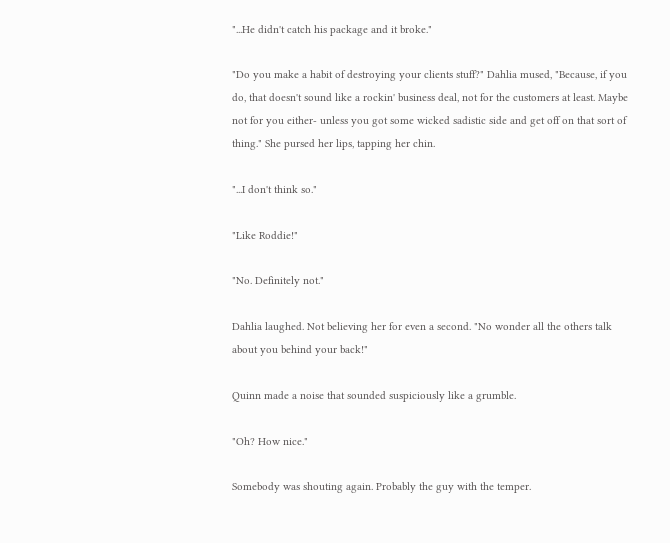"...He didn't catch his package and it broke."

"Do you make a habit of destroying your clients stuff?" Dahlia mused, "Because, if you do, that doesn't sound like a rockin' business deal, not for the customers at least. Maybe not for you either- unless you got some wicked sadistic side and get off on that sort of thing." She pursed her lips, tapping her chin.

"...I don't think so."

"Like Roddie!"

"No. Definitely not."

Dahlia laughed. Not believing her for even a second. "No wonder all the others talk about you behind your back!"

Quinn made a noise that sounded suspiciously like a grumble.

"Oh? How nice."

Somebody was shouting again. Probably the guy with the temper.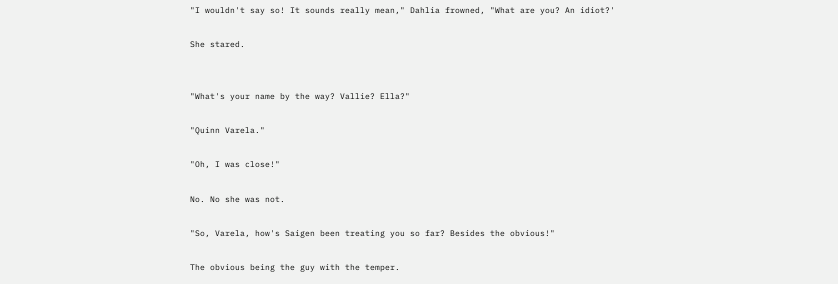"I wouldn't say so! It sounds really mean," Dahlia frowned, "What are you? An idiot?'

She stared.


"What's your name by the way? Vallie? Ella?"

"Quinn Varela."

"Oh, I was close!"

No. No she was not.

"So, Varela, how's Saigen been treating you so far? Besides the obvious!"

The obvious being the guy with the temper.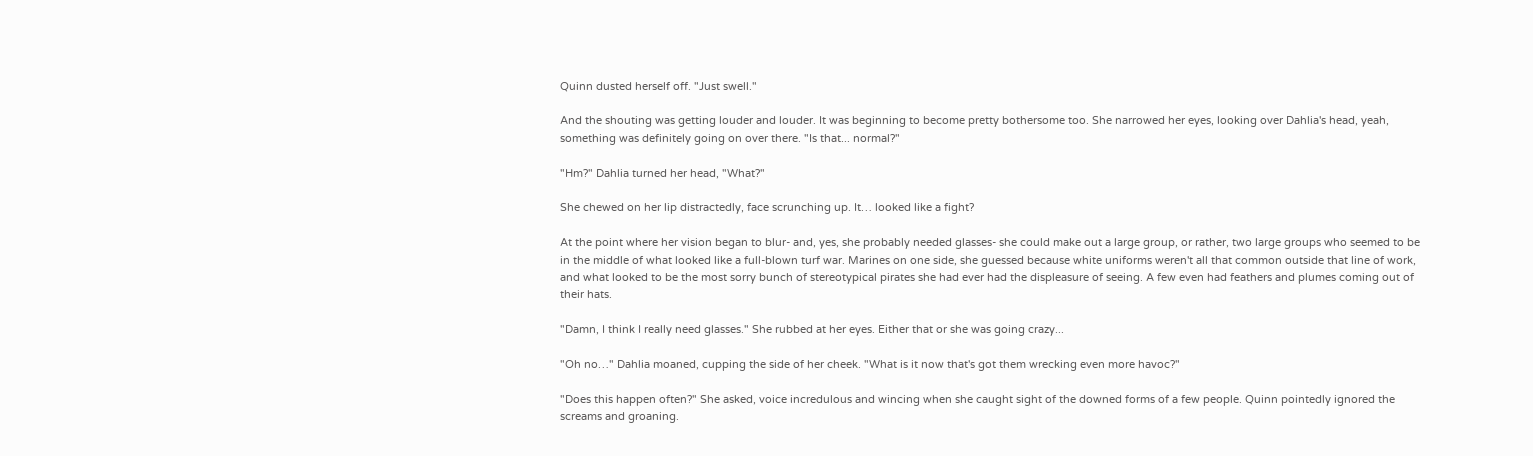Quinn dusted herself off. "Just swell."

And the shouting was getting louder and louder. It was beginning to become pretty bothersome too. She narrowed her eyes, looking over Dahlia's head, yeah, something was definitely going on over there. "Is that... normal?"

"Hm?" Dahlia turned her head, "What?"

She chewed on her lip distractedly, face scrunching up. It… looked like a fight?

At the point where her vision began to blur- and, yes, she probably needed glasses- she could make out a large group, or rather, two large groups who seemed to be in the middle of what looked like a full-blown turf war. Marines on one side, she guessed because white uniforms weren't all that common outside that line of work, and what looked to be the most sorry bunch of stereotypical pirates she had ever had the displeasure of seeing. A few even had feathers and plumes coming out of their hats.

"Damn, I think I really need glasses." She rubbed at her eyes. Either that or she was going crazy...

"Oh no…" Dahlia moaned, cupping the side of her cheek. "What is it now that's got them wrecking even more havoc?"

"Does this happen often?" She asked, voice incredulous and wincing when she caught sight of the downed forms of a few people. Quinn pointedly ignored the screams and groaning.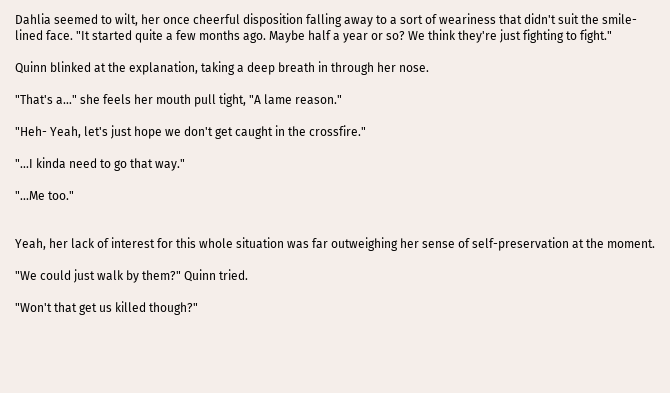Dahlia seemed to wilt, her once cheerful disposition falling away to a sort of weariness that didn't suit the smile-lined face. "It started quite a few months ago. Maybe half a year or so? We think they're just fighting to fight."

Quinn blinked at the explanation, taking a deep breath in through her nose.

"That's a…" she feels her mouth pull tight, "A lame reason."

"Heh- Yeah, let's just hope we don't get caught in the crossfire."

"...I kinda need to go that way."

"...Me too."


Yeah, her lack of interest for this whole situation was far outweighing her sense of self-preservation at the moment.

"We could just walk by them?" Quinn tried.

"Won't that get us killed though?"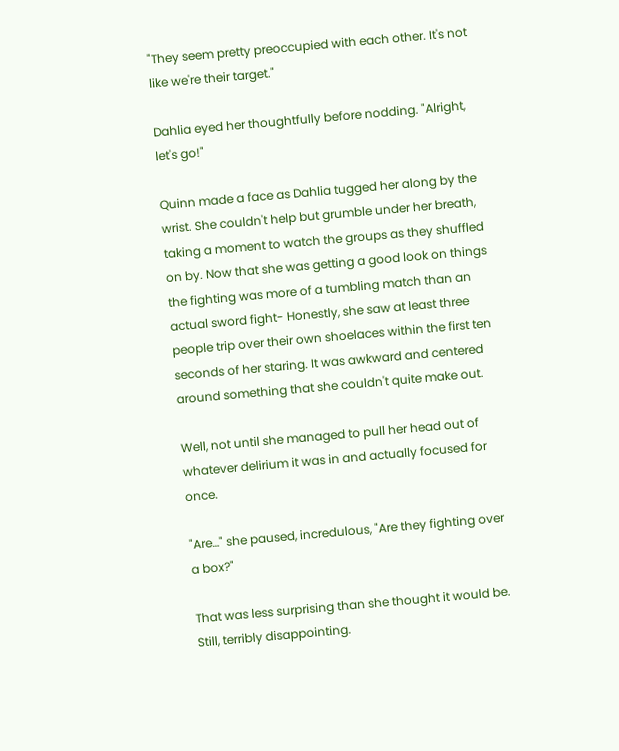"They seem pretty preoccupied with each other. It's not like we're their target."

Dahlia eyed her thoughtfully before nodding. "Alright, let's go!"

Quinn made a face as Dahlia tugged her along by the wrist. She couldn't help but grumble under her breath, taking a moment to watch the groups as they shuffled on by. Now that she was getting a good look on things the fighting was more of a tumbling match than an actual sword fight- Honestly, she saw at least three people trip over their own shoelaces within the first ten seconds of her staring. It was awkward and centered around something that she couldn't quite make out.

Well, not until she managed to pull her head out of whatever delirium it was in and actually focused for once.

"Are…" she paused, incredulous, "Are they fighting over a box?"

That was less surprising than she thought it would be. Still, terribly disappointing.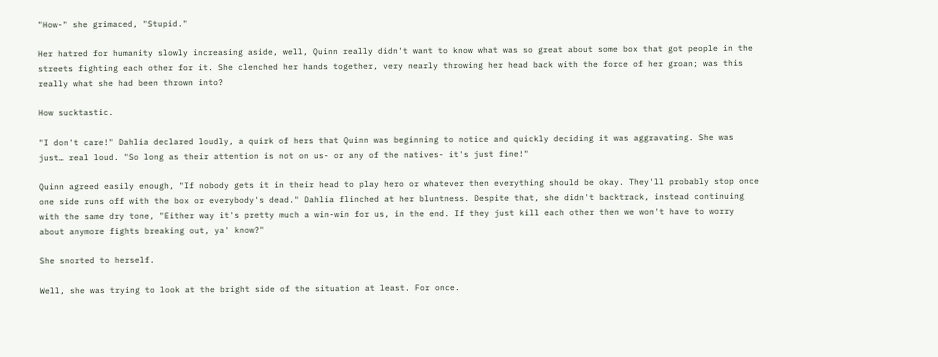"How-" she grimaced, "Stupid."

Her hatred for humanity slowly increasing aside, well, Quinn really didn't want to know what was so great about some box that got people in the streets fighting each other for it. She clenched her hands together, very nearly throwing her head back with the force of her groan; was this really what she had been thrown into?

How sucktastic.

"I don't care!" Dahlia declared loudly, a quirk of hers that Quinn was beginning to notice and quickly deciding it was aggravating. She was just… real loud. "So long as their attention is not on us- or any of the natives- it's just fine!"

Quinn agreed easily enough, "If nobody gets it in their head to play hero or whatever then everything should be okay. They'll probably stop once one side runs off with the box or everybody's dead." Dahlia flinched at her bluntness. Despite that, she didn't backtrack, instead continuing with the same dry tone, "Either way it's pretty much a win-win for us, in the end. If they just kill each other then we won't have to worry about anymore fights breaking out, ya' know?"

She snorted to herself.

Well, she was trying to look at the bright side of the situation at least. For once.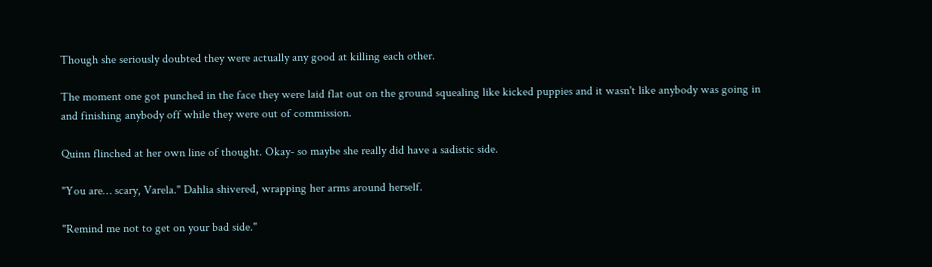Though she seriously doubted they were actually any good at killing each other.

The moment one got punched in the face they were laid flat out on the ground squealing like kicked puppies and it wasn't like anybody was going in and finishing anybody off while they were out of commission.

Quinn flinched at her own line of thought. Okay- so maybe she really did have a sadistic side.

"You are… scary, Varela." Dahlia shivered, wrapping her arms around herself.

"Remind me not to get on your bad side."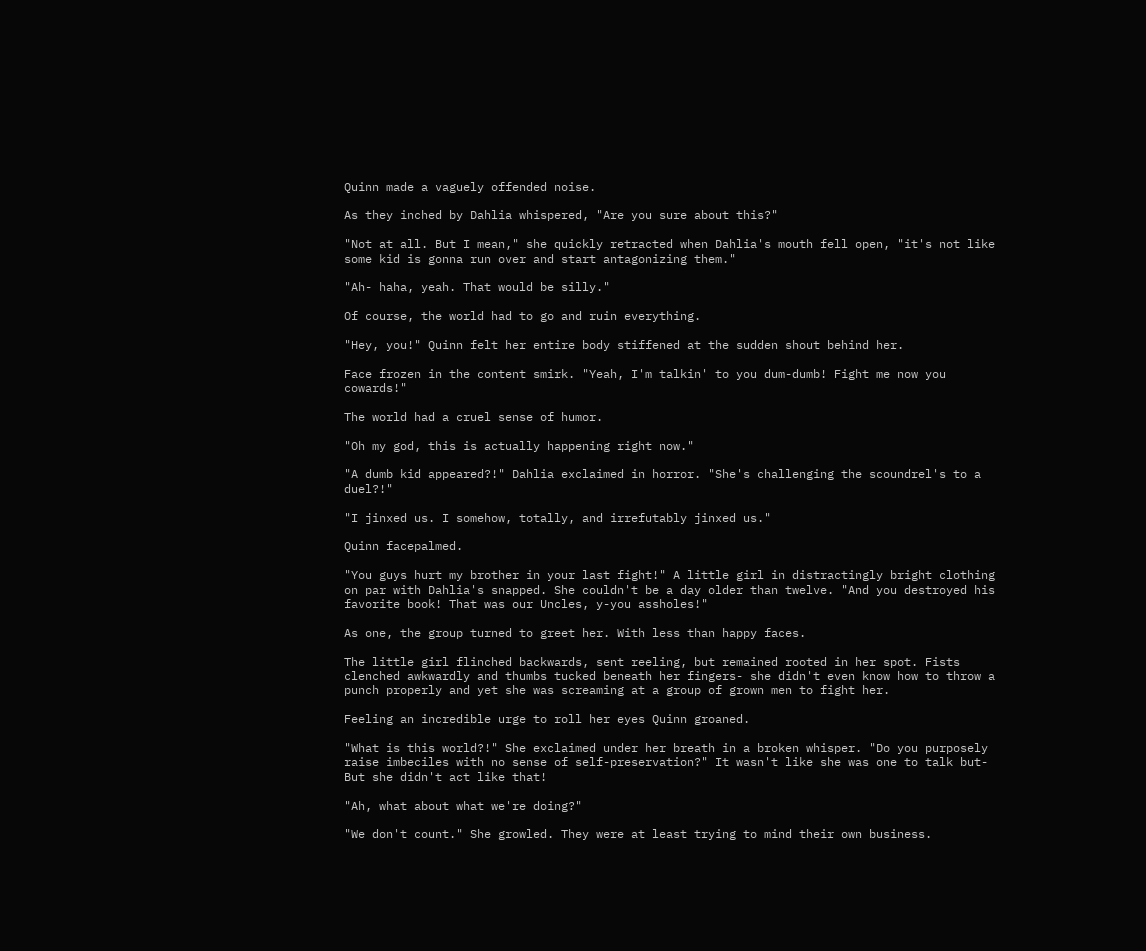Quinn made a vaguely offended noise.

As they inched by Dahlia whispered, "Are you sure about this?"

"Not at all. But I mean," she quickly retracted when Dahlia's mouth fell open, "it's not like some kid is gonna run over and start antagonizing them."

"Ah- haha, yeah. That would be silly."

Of course, the world had to go and ruin everything.

"Hey, you!" Quinn felt her entire body stiffened at the sudden shout behind her.

Face frozen in the content smirk. "Yeah, I'm talkin' to you dum-dumb! Fight me now you cowards!"

The world had a cruel sense of humor.

"Oh my god, this is actually happening right now."

"A dumb kid appeared?!" Dahlia exclaimed in horror. "She's challenging the scoundrel's to a duel?!"

"I jinxed us. I somehow, totally, and irrefutably jinxed us."

Quinn facepalmed.

"You guys hurt my brother in your last fight!" A little girl in distractingly bright clothing on par with Dahlia's snapped. She couldn't be a day older than twelve. "And you destroyed his favorite book! That was our Uncles, y-you assholes!"

As one, the group turned to greet her. With less than happy faces.

The little girl flinched backwards, sent reeling, but remained rooted in her spot. Fists clenched awkwardly and thumbs tucked beneath her fingers- she didn't even know how to throw a punch properly and yet she was screaming at a group of grown men to fight her.

Feeling an incredible urge to roll her eyes Quinn groaned.

"What is this world?!" She exclaimed under her breath in a broken whisper. "Do you purposely raise imbeciles with no sense of self-preservation?" It wasn't like she was one to talk but- But she didn't act like that!

"Ah, what about what we're doing?"

"We don't count." She growled. They were at least trying to mind their own business.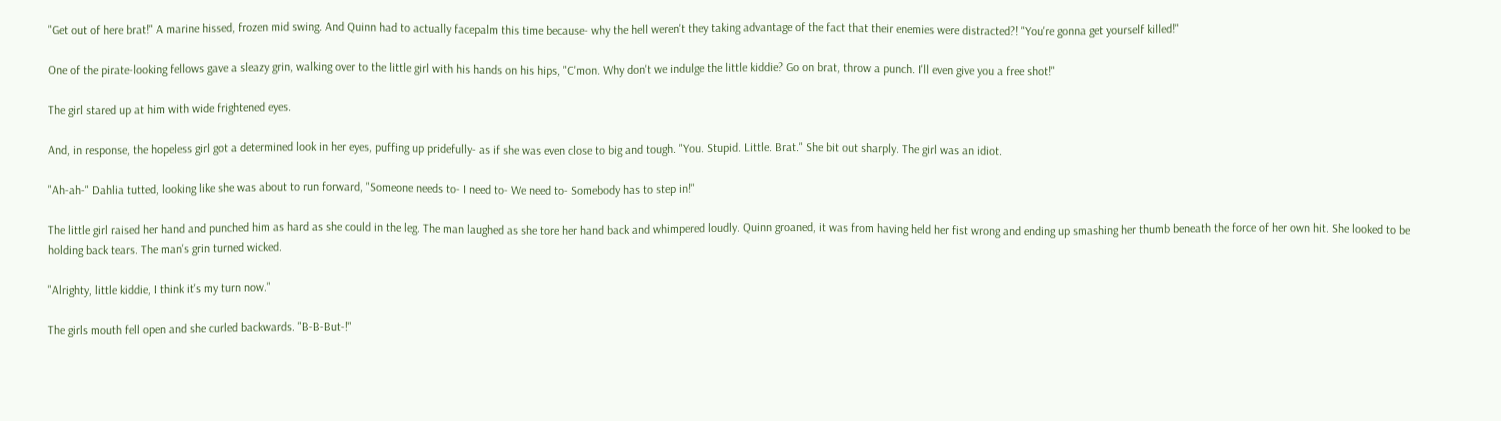"Get out of here brat!" A marine hissed, frozen mid swing. And Quinn had to actually facepalm this time because- why the hell weren't they taking advantage of the fact that their enemies were distracted?! "You're gonna get yourself killed!"

One of the pirate-looking fellows gave a sleazy grin, walking over to the little girl with his hands on his hips, "C'mon. Why don't we indulge the little kiddie? Go on brat, throw a punch. I'll even give you a free shot!"

The girl stared up at him with wide frightened eyes.

And, in response, the hopeless girl got a determined look in her eyes, puffing up pridefully- as if she was even close to big and tough. "You. Stupid. Little. Brat." She bit out sharply. The girl was an idiot.

"Ah-ah-" Dahlia tutted, looking like she was about to run forward, "Someone needs to- I need to- We need to- Somebody has to step in!"

The little girl raised her hand and punched him as hard as she could in the leg. The man laughed as she tore her hand back and whimpered loudly. Quinn groaned, it was from having held her fist wrong and ending up smashing her thumb beneath the force of her own hit. She looked to be holding back tears. The man's grin turned wicked.

"Alrighty, little kiddie, I think it's my turn now."

The girls mouth fell open and she curled backwards. "B-B-But-!"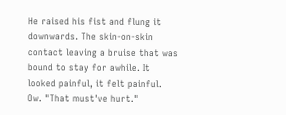He raised his fist and flung it downwards. The skin-on-skin contact leaving a bruise that was bound to stay for awhile. It looked painful, it felt painful. Ow. "That must've hurt."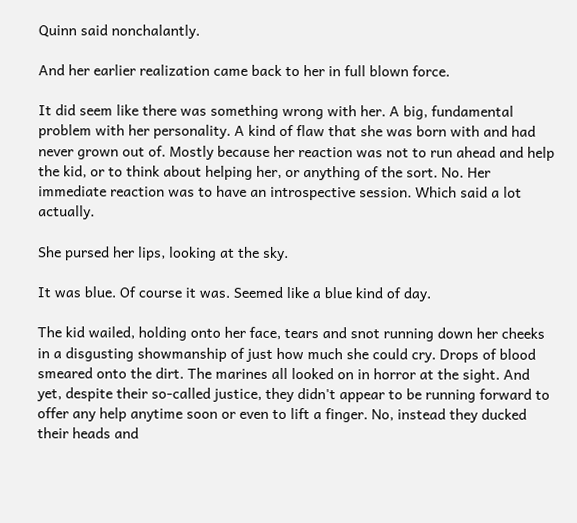Quinn said nonchalantly.

And her earlier realization came back to her in full blown force.

It did seem like there was something wrong with her. A big, fundamental problem with her personality. A kind of flaw that she was born with and had never grown out of. Mostly because her reaction was not to run ahead and help the kid, or to think about helping her, or anything of the sort. No. Her immediate reaction was to have an introspective session. Which said a lot actually.

She pursed her lips, looking at the sky.

It was blue. Of course it was. Seemed like a blue kind of day.

The kid wailed, holding onto her face, tears and snot running down her cheeks in a disgusting showmanship of just how much she could cry. Drops of blood smeared onto the dirt. The marines all looked on in horror at the sight. And yet, despite their so-called justice, they didn't appear to be running forward to offer any help anytime soon or even to lift a finger. No, instead they ducked their heads and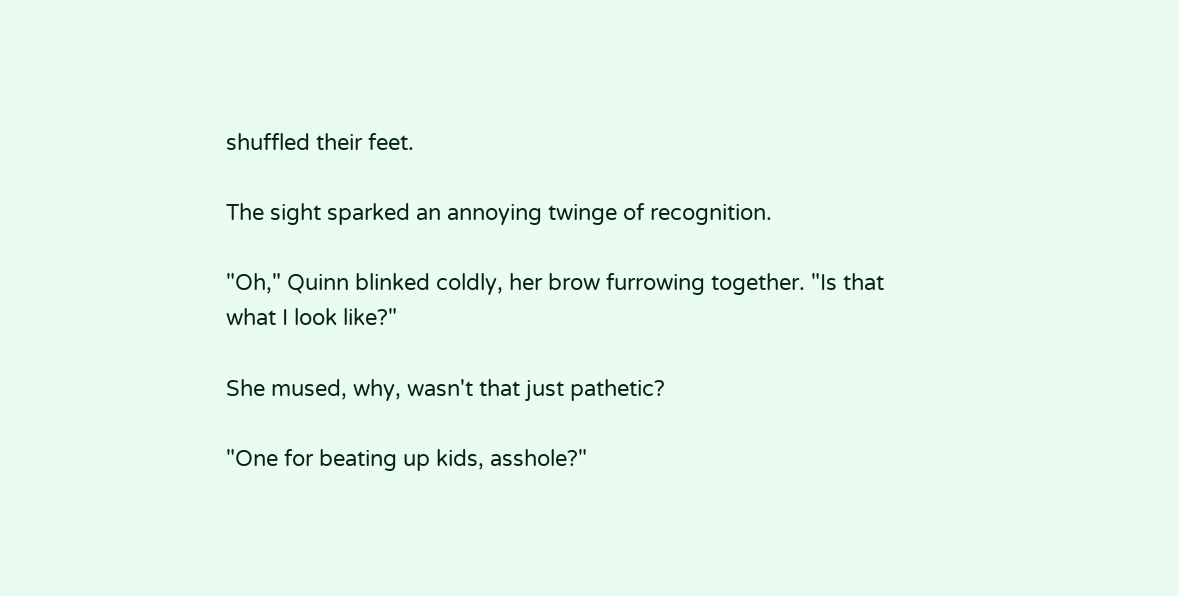shuffled their feet.

The sight sparked an annoying twinge of recognition.

"Oh," Quinn blinked coldly, her brow furrowing together. "Is that what I look like?"

She mused, why, wasn't that just pathetic?

"One for beating up kids, asshole?"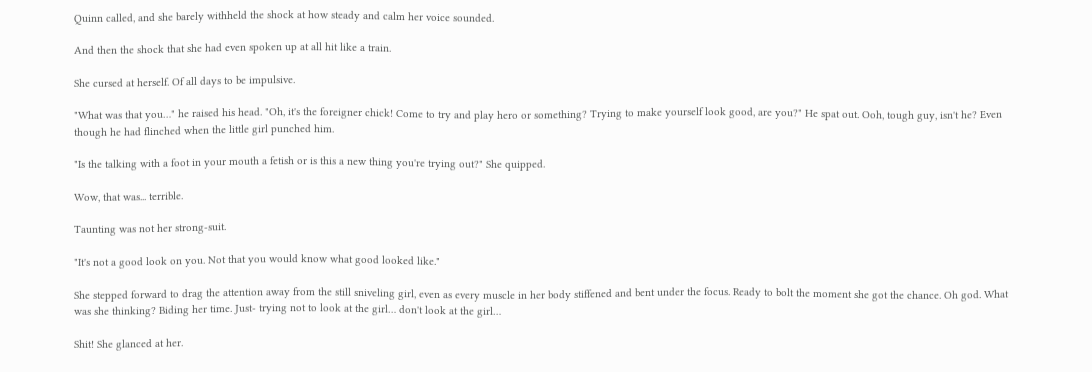Quinn called, and she barely withheld the shock at how steady and calm her voice sounded.

And then the shock that she had even spoken up at all hit like a train.

She cursed at herself. Of all days to be impulsive.

"What was that you…" he raised his head. "Oh, it's the foreigner chick! Come to try and play hero or something? Trying to make yourself look good, are you?" He spat out. Ooh, tough guy, isn't he? Even though he had flinched when the little girl punched him.

"Is the talking with a foot in your mouth a fetish or is this a new thing you're trying out?" She quipped.

Wow, that was... terrible.

Taunting was not her strong-suit.

"It's not a good look on you. Not that you would know what good looked like."

She stepped forward to drag the attention away from the still sniveling girl, even as every muscle in her body stiffened and bent under the focus. Ready to bolt the moment she got the chance. Oh god. What was she thinking? Biding her time. Just- trying not to look at the girl… don't look at the girl…

Shit! She glanced at her.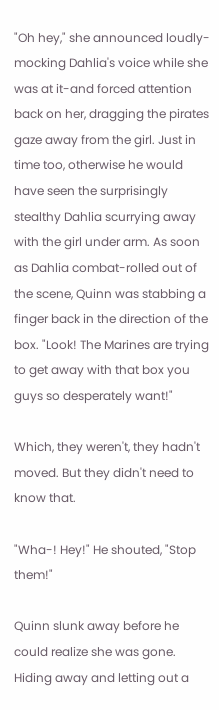"Oh hey," she announced loudly- mocking Dahlia's voice while she was at it-and forced attention back on her, dragging the pirates gaze away from the girl. Just in time too, otherwise he would have seen the surprisingly stealthy Dahlia scurrying away with the girl under arm. As soon as Dahlia combat-rolled out of the scene, Quinn was stabbing a finger back in the direction of the box. "Look! The Marines are trying to get away with that box you guys so desperately want!"

Which, they weren't, they hadn't moved. But they didn't need to know that.

"Wha-! Hey!" He shouted, "Stop them!"

Quinn slunk away before he could realize she was gone. Hiding away and letting out a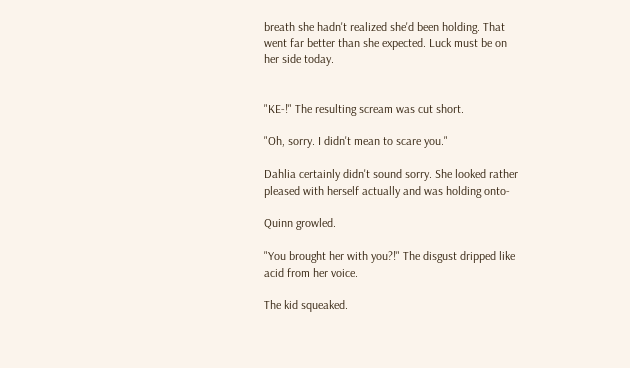breath she hadn't realized she'd been holding. That went far better than she expected. Luck must be on her side today.


"KE-!" The resulting scream was cut short.

"Oh, sorry. I didn't mean to scare you."

Dahlia certainly didn't sound sorry. She looked rather pleased with herself actually and was holding onto-

Quinn growled.

"You brought her with you?!" The disgust dripped like acid from her voice.

The kid squeaked.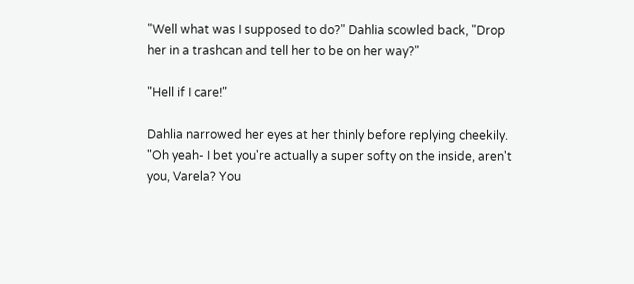"Well what was I supposed to do?" Dahlia scowled back, "Drop her in a trashcan and tell her to be on her way?"

"Hell if I care!"

Dahlia narrowed her eyes at her thinly before replying cheekily. "Oh yeah- I bet you're actually a super softy on the inside, aren't you, Varela? You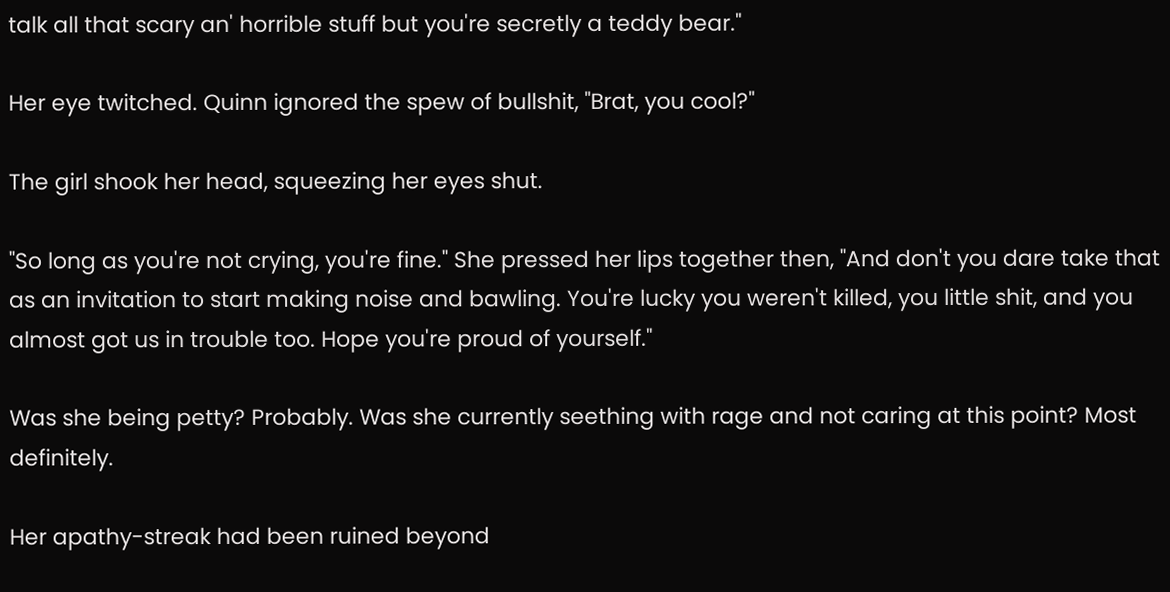talk all that scary an' horrible stuff but you're secretly a teddy bear."

Her eye twitched. Quinn ignored the spew of bullshit, "Brat, you cool?"

The girl shook her head, squeezing her eyes shut.

"So long as you're not crying, you're fine." She pressed her lips together then, "And don't you dare take that as an invitation to start making noise and bawling. You're lucky you weren't killed, you little shit, and you almost got us in trouble too. Hope you're proud of yourself."

Was she being petty? Probably. Was she currently seething with rage and not caring at this point? Most definitely.

Her apathy-streak had been ruined beyond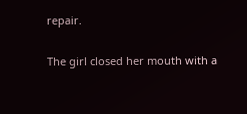repair.

The girl closed her mouth with a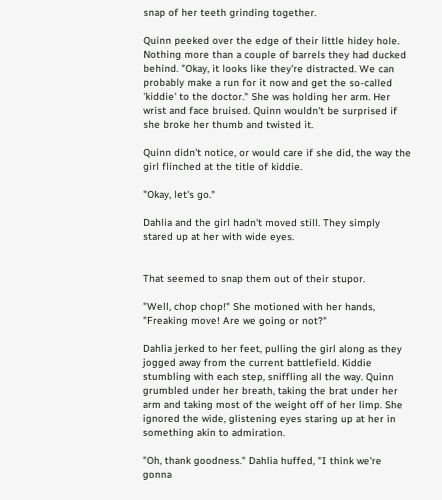snap of her teeth grinding together.

Quinn peeked over the edge of their little hidey hole. Nothing more than a couple of barrels they had ducked behind. "Okay, it looks like they're distracted. We can probably make a run for it now and get the so-called 'kiddie' to the doctor." She was holding her arm. Her wrist and face bruised. Quinn wouldn't be surprised if she broke her thumb and twisted it.

Quinn didn't notice, or would care if she did, the way the girl flinched at the title of kiddie.

"Okay, let's go."

Dahlia and the girl hadn't moved still. They simply stared up at her with wide eyes.


That seemed to snap them out of their stupor.

"Well, chop chop!" She motioned with her hands, "Freaking move! Are we going or not?"

Dahlia jerked to her feet, pulling the girl along as they jogged away from the current battlefield. Kiddie stumbling with each step, sniffling all the way. Quinn grumbled under her breath, taking the brat under her arm and taking most of the weight off of her limp. She ignored the wide, glistening eyes staring up at her in something akin to admiration.

"Oh, thank goodness." Dahlia huffed, "I think we're gonna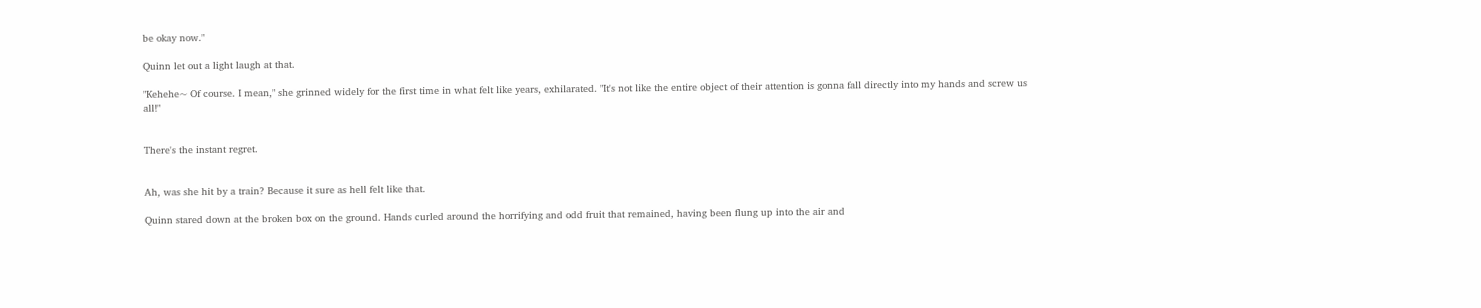be okay now."

Quinn let out a light laugh at that.

"Kehehe~ Of course. I mean," she grinned widely for the first time in what felt like years, exhilarated. "It's not like the entire object of their attention is gonna fall directly into my hands and screw us all!"


There's the instant regret.


Ah, was she hit by a train? Because it sure as hell felt like that.

Quinn stared down at the broken box on the ground. Hands curled around the horrifying and odd fruit that remained, having been flung up into the air and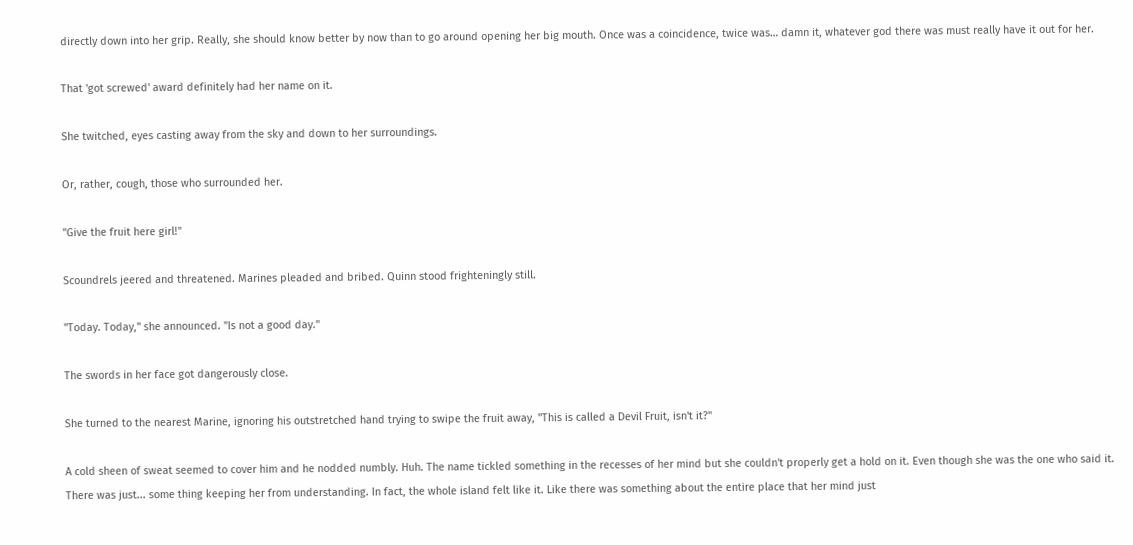directly down into her grip. Really, she should know better by now than to go around opening her big mouth. Once was a coincidence, twice was… damn it, whatever god there was must really have it out for her.

That 'got screwed' award definitely had her name on it.

She twitched, eyes casting away from the sky and down to her surroundings.

Or, rather, cough, those who surrounded her.

"Give the fruit here girl!"

Scoundrels jeered and threatened. Marines pleaded and bribed. Quinn stood frighteningly still.

"Today. Today," she announced. "Is not a good day."

The swords in her face got dangerously close.

She turned to the nearest Marine, ignoring his outstretched hand trying to swipe the fruit away, "This is called a Devil Fruit, isn't it?"

A cold sheen of sweat seemed to cover him and he nodded numbly. Huh. The name tickled something in the recesses of her mind but she couldn't properly get a hold on it. Even though she was the one who said it. There was just... some thing keeping her from understanding. In fact, the whole island felt like it. Like there was something about the entire place that her mind just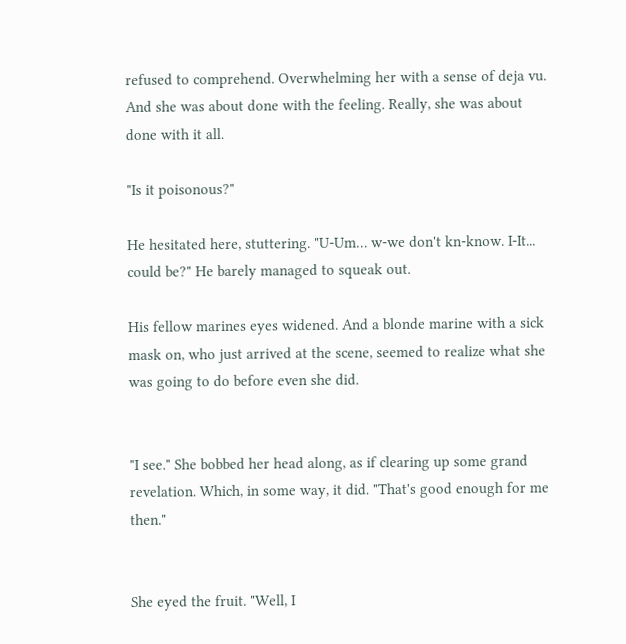refused to comprehend. Overwhelming her with a sense of deja vu. And she was about done with the feeling. Really, she was about done with it all.

"Is it poisonous?"

He hesitated here, stuttering. "U-Um… w-we don't kn-know. I-It... could be?" He barely managed to squeak out.

His fellow marines eyes widened. And a blonde marine with a sick mask on, who just arrived at the scene, seemed to realize what she was going to do before even she did.


"I see." She bobbed her head along, as if clearing up some grand revelation. Which, in some way, it did. "That's good enough for me then."


She eyed the fruit. "Well, I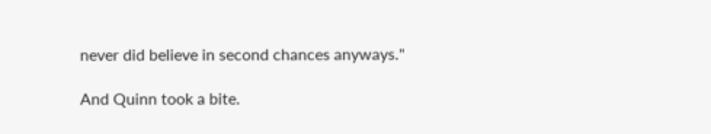never did believe in second chances anyways."

And Quinn took a bite.